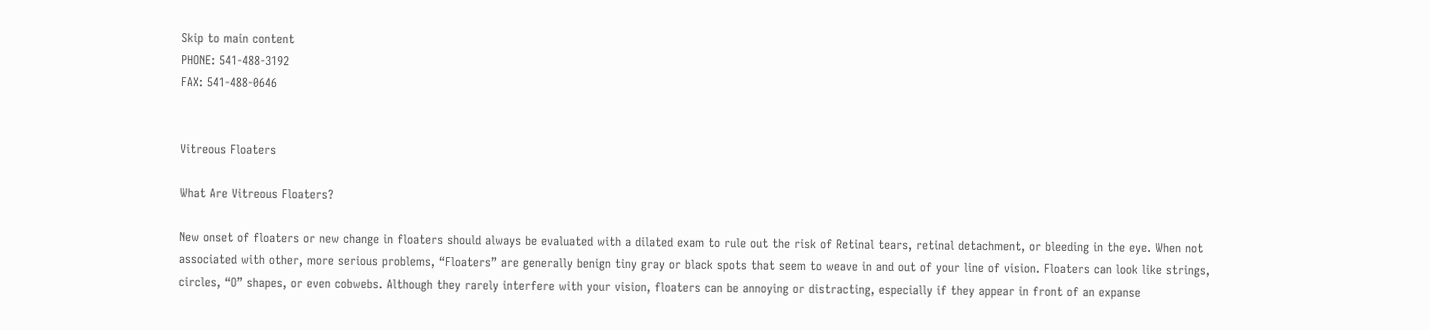Skip to main content
PHONE: 541-488-3192
FAX: 541-488-0646


Vitreous Floaters

What Are Vitreous Floaters?

New onset of floaters or new change in floaters should always be evaluated with a dilated exam to rule out the risk of Retinal tears, retinal detachment, or bleeding in the eye. When not associated with other, more serious problems, “Floaters” are generally benign tiny gray or black spots that seem to weave in and out of your line of vision. Floaters can look like strings, circles, “O” shapes, or even cobwebs. Although they rarely interfere with your vision, floaters can be annoying or distracting, especially if they appear in front of an expanse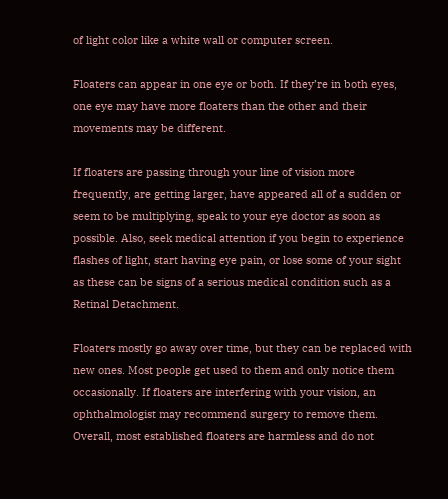of light color like a white wall or computer screen.

Floaters can appear in one eye or both. If they’re in both eyes, one eye may have more floaters than the other and their movements may be different.

If floaters are passing through your line of vision more frequently, are getting larger, have appeared all of a sudden or seem to be multiplying, speak to your eye doctor as soon as possible. Also, seek medical attention if you begin to experience flashes of light, start having eye pain, or lose some of your sight as these can be signs of a serious medical condition such as a Retinal Detachment.

Floaters mostly go away over time, but they can be replaced with new ones. Most people get used to them and only notice them occasionally. If floaters are interfering with your vision, an ophthalmologist may recommend surgery to remove them. Overall, most established floaters are harmless and do not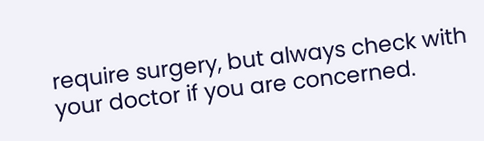require surgery, but always check with your doctor if you are concerned.